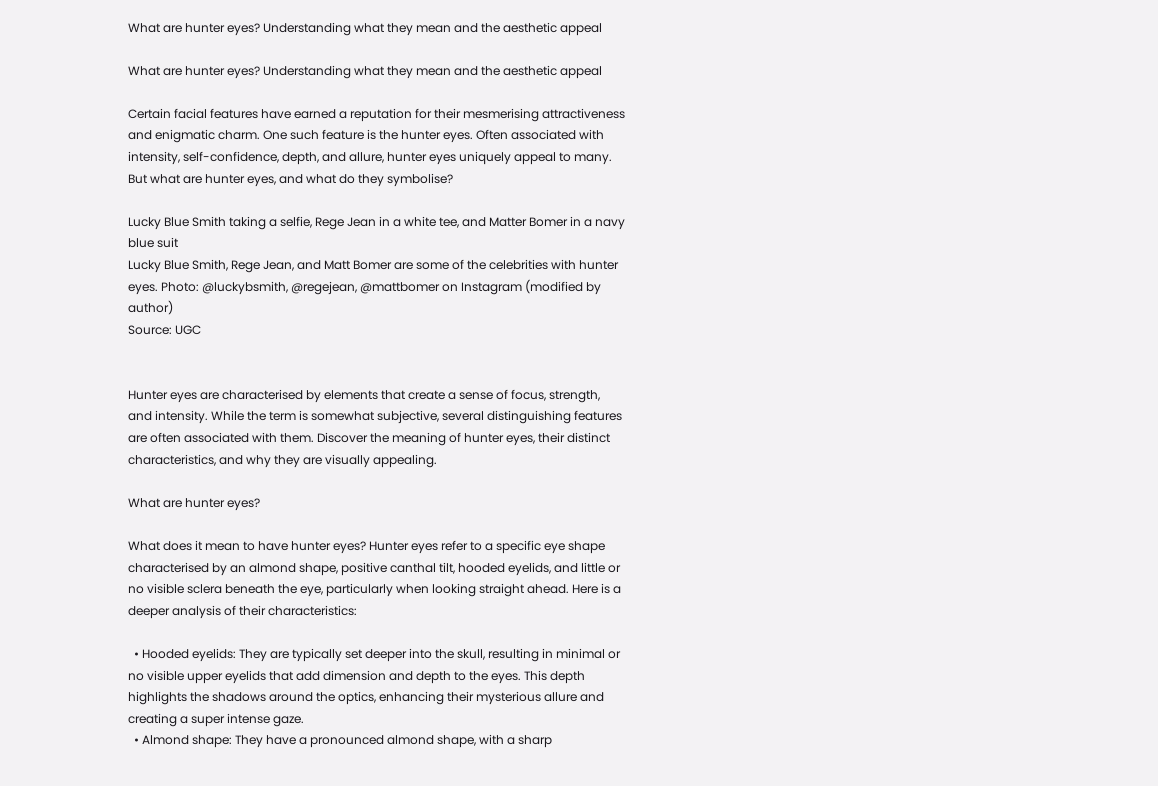What are hunter eyes? Understanding what they mean and the aesthetic appeal

What are hunter eyes? Understanding what they mean and the aesthetic appeal

Certain facial features have earned a reputation for their mesmerising attractiveness and enigmatic charm. One such feature is the hunter eyes. Often associated with intensity, self-confidence, depth, and allure, hunter eyes uniquely appeal to many. But what are hunter eyes, and what do they symbolise?

Lucky Blue Smith taking a selfie, Rege Jean in a white tee, and Matter Bomer in a navy blue suit
Lucky Blue Smith, Rege Jean, and Matt Bomer are some of the celebrities with hunter eyes. Photo: @luckybsmith, @regejean, @mattbomer on Instagram (modified by author)
Source: UGC


Hunter eyes are characterised by elements that create a sense of focus, strength, and intensity. While the term is somewhat subjective, several distinguishing features are often associated with them. Discover the meaning of hunter eyes, their distinct characteristics, and why they are visually appealing.

What are hunter eyes?

What does it mean to have hunter eyes? Hunter eyes refer to a specific eye shape characterised by an almond shape, positive canthal tilt, hooded eyelids, and little or no visible sclera beneath the eye, particularly when looking straight ahead. Here is a deeper analysis of their characteristics:

  • Hooded eyelids: They are typically set deeper into the skull, resulting in minimal or no visible upper eyelids that add dimension and depth to the eyes. This depth highlights the shadows around the optics, enhancing their mysterious allure and creating a super intense gaze.
  • Almond shape: They have a pronounced almond shape, with a sharp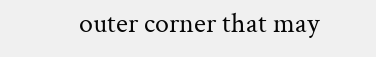outer corner that may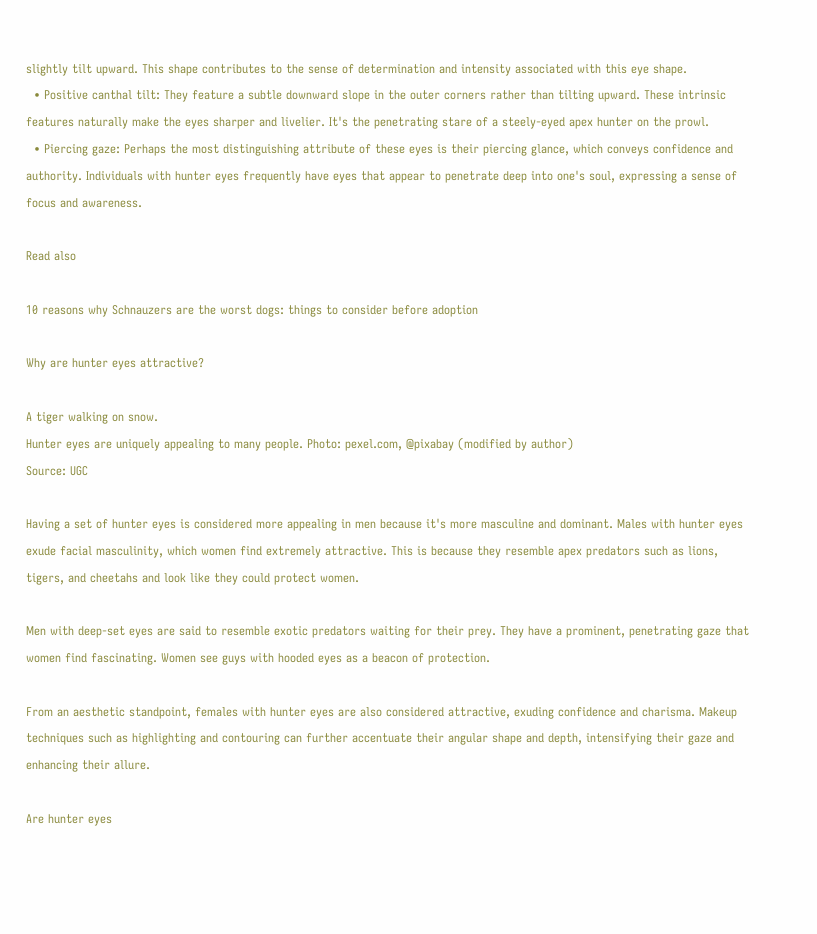slightly tilt upward. This shape contributes to the sense of determination and intensity associated with this eye shape.
  • Positive canthal tilt: They feature a subtle downward slope in the outer corners rather than tilting upward. These intrinsic features naturally make the eyes sharper and livelier. It's the penetrating stare of a steely-eyed apex hunter on the prowl.
  • Piercing gaze: Perhaps the most distinguishing attribute of these eyes is their piercing glance, which conveys confidence and authority. Individuals with hunter eyes frequently have eyes that appear to penetrate deep into one's soul, expressing a sense of focus and awareness.

Read also

10 reasons why Schnauzers are the worst dogs: things to consider before adoption

Why are hunter eyes attractive?

A tiger walking on snow.
Hunter eyes are uniquely appealing to many people. Photo: pexel.com, @pixabay (modified by author)
Source: UGC

Having a set of hunter eyes is considered more appealing in men because it's more masculine and dominant. Males with hunter eyes exude facial masculinity, which women find extremely attractive. This is because they resemble apex predators such as lions, tigers, and cheetahs and look like they could protect women.

Men with deep-set eyes are said to resemble exotic predators waiting for their prey. They have a prominent, penetrating gaze that women find fascinating. Women see guys with hooded eyes as a beacon of protection.

From an aesthetic standpoint, females with hunter eyes are also considered attractive, exuding confidence and charisma. Makeup techniques such as highlighting and contouring can further accentuate their angular shape and depth, intensifying their gaze and enhancing their allure.

Are hunter eyes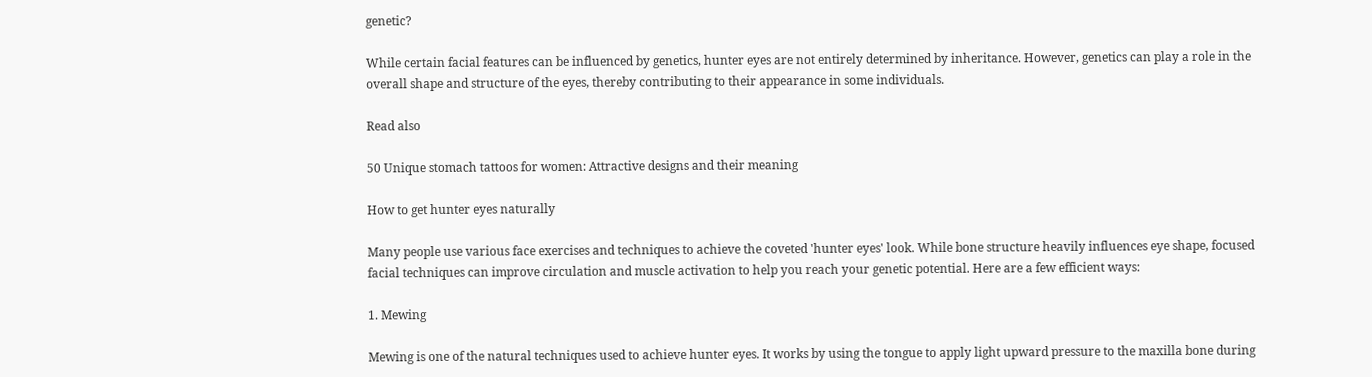genetic?

While certain facial features can be influenced by genetics, hunter eyes are not entirely determined by inheritance. However, genetics can play a role in the overall shape and structure of the eyes, thereby contributing to their appearance in some individuals.

Read also

50 Unique stomach tattoos for women: Attractive designs and their meaning

How to get hunter eyes naturally

Many people use various face exercises and techniques to achieve the coveted 'hunter eyes' look. While bone structure heavily influences eye shape, focused facial techniques can improve circulation and muscle activation to help you reach your genetic potential. Here are a few efficient ways:

1. Mewing

Mewing is one of the natural techniques used to achieve hunter eyes. It works by using the tongue to apply light upward pressure to the maxilla bone during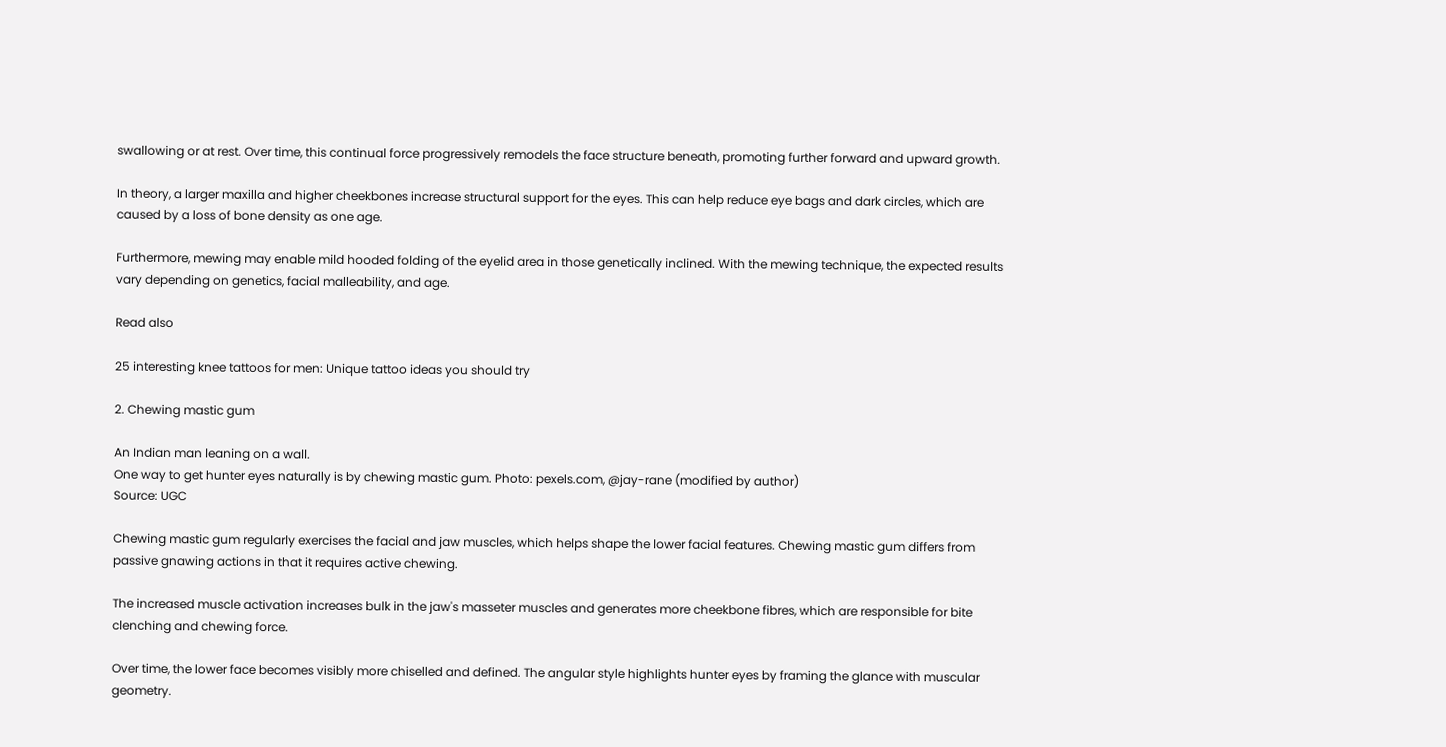swallowing or at rest. Over time, this continual force progressively remodels the face structure beneath, promoting further forward and upward growth.

In theory, a larger maxilla and higher cheekbones increase structural support for the eyes. This can help reduce eye bags and dark circles, which are caused by a loss of bone density as one age.

Furthermore, mewing may enable mild hooded folding of the eyelid area in those genetically inclined. With the mewing technique, the expected results vary depending on genetics, facial malleability, and age.

Read also

25 interesting knee tattoos for men: Unique tattoo ideas you should try

2. Chewing mastic gum

An Indian man leaning on a wall.
One way to get hunter eyes naturally is by chewing mastic gum. Photo: pexels.com, @jay-rane (modified by author)
Source: UGC

Chewing mastic gum regularly exercises the facial and jaw muscles, which helps shape the lower facial features. Chewing mastic gum differs from passive gnawing actions in that it requires active chewing.

The increased muscle activation increases bulk in the jaw's masseter muscles and generates more cheekbone fibres, which are responsible for bite clenching and chewing force.

Over time, the lower face becomes visibly more chiselled and defined. The angular style highlights hunter eyes by framing the glance with muscular geometry.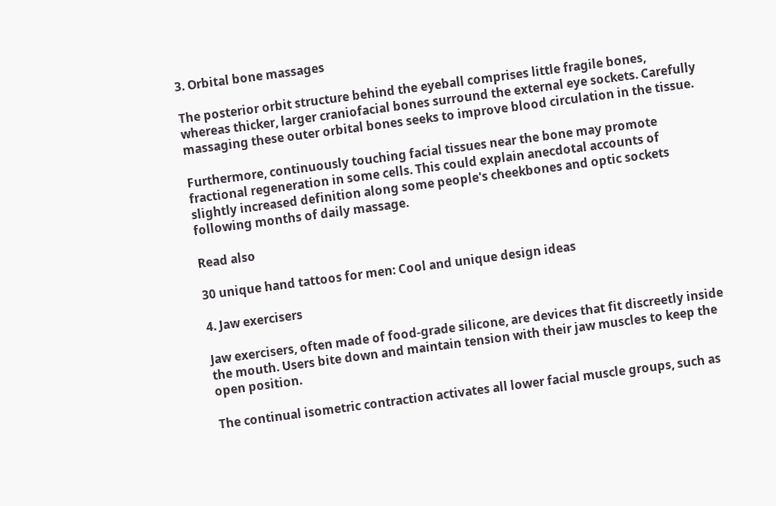3. Orbital bone massages

The posterior orbit structure behind the eyeball comprises little fragile bones, whereas thicker, larger craniofacial bones surround the external eye sockets. Carefully massaging these outer orbital bones seeks to improve blood circulation in the tissue.

Furthermore, continuously touching facial tissues near the bone may promote fractional regeneration in some cells. This could explain anecdotal accounts of slightly increased definition along some people's cheekbones and optic sockets following months of daily massage.

Read also

30 unique hand tattoos for men: Cool and unique design ideas

4. Jaw exercisers

Jaw exercisers, often made of food-grade silicone, are devices that fit discreetly inside the mouth. Users bite down and maintain tension with their jaw muscles to keep the open position.

The continual isometric contraction activates all lower facial muscle groups, such as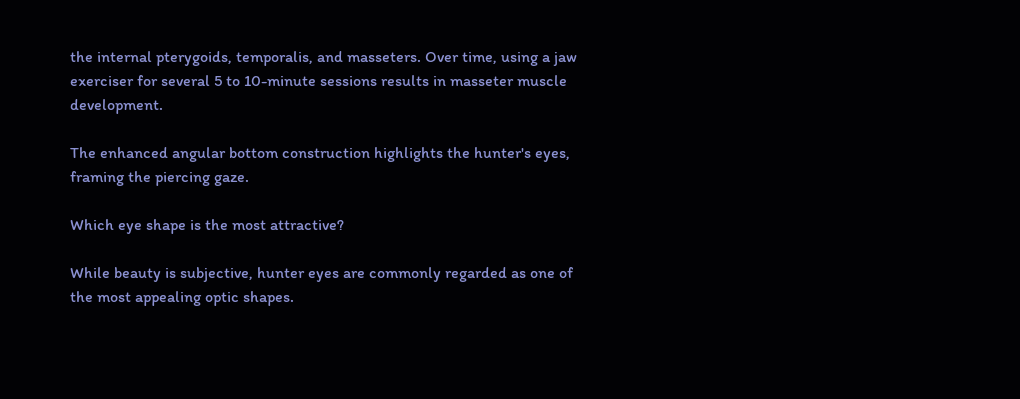the internal pterygoids, temporalis, and masseters. Over time, using a jaw exerciser for several 5 to 10-minute sessions results in masseter muscle development.

The enhanced angular bottom construction highlights the hunter's eyes, framing the piercing gaze.

Which eye shape is the most attractive?

While beauty is subjective, hunter eyes are commonly regarded as one of the most appealing optic shapes.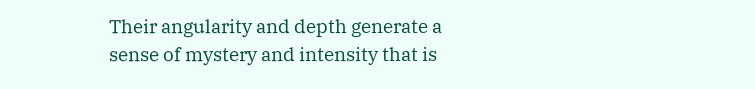Their angularity and depth generate a sense of mystery and intensity that is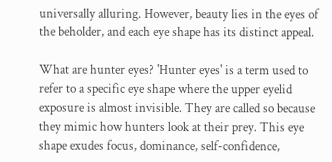universally alluring. However, beauty lies in the eyes of the beholder, and each eye shape has its distinct appeal.

What are hunter eyes? 'Hunter eyes' is a term used to refer to a specific eye shape where the upper eyelid exposure is almost invisible. They are called so because they mimic how hunters look at their prey. This eye shape exudes focus, dominance, self-confidence,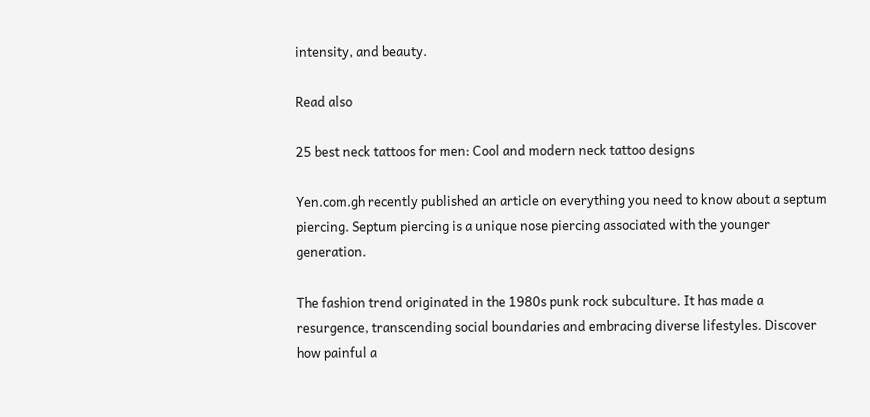intensity, and beauty.

Read also

25 best neck tattoos for men: Cool and modern neck tattoo designs

Yen.com.gh recently published an article on everything you need to know about a septum piercing. Septum piercing is a unique nose piercing associated with the younger generation.

The fashion trend originated in the 1980s punk rock subculture. It has made a resurgence, transcending social boundaries and embracing diverse lifestyles. Discover how painful a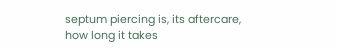septum piercing is, its aftercare, how long it takes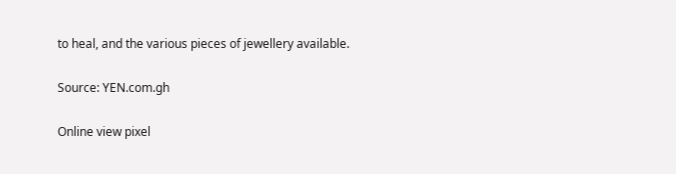to heal, and the various pieces of jewellery available.

Source: YEN.com.gh

Online view pixel